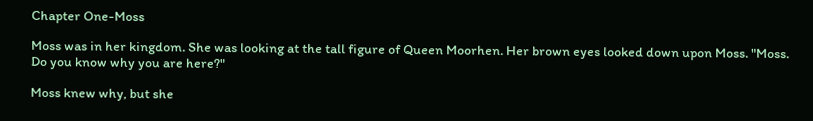Chapter One-Moss

Moss was in her kingdom. She was looking at the tall figure of Queen Moorhen. Her brown eyes looked down upon Moss. "Moss. Do you know why you are here?"

Moss knew why, but she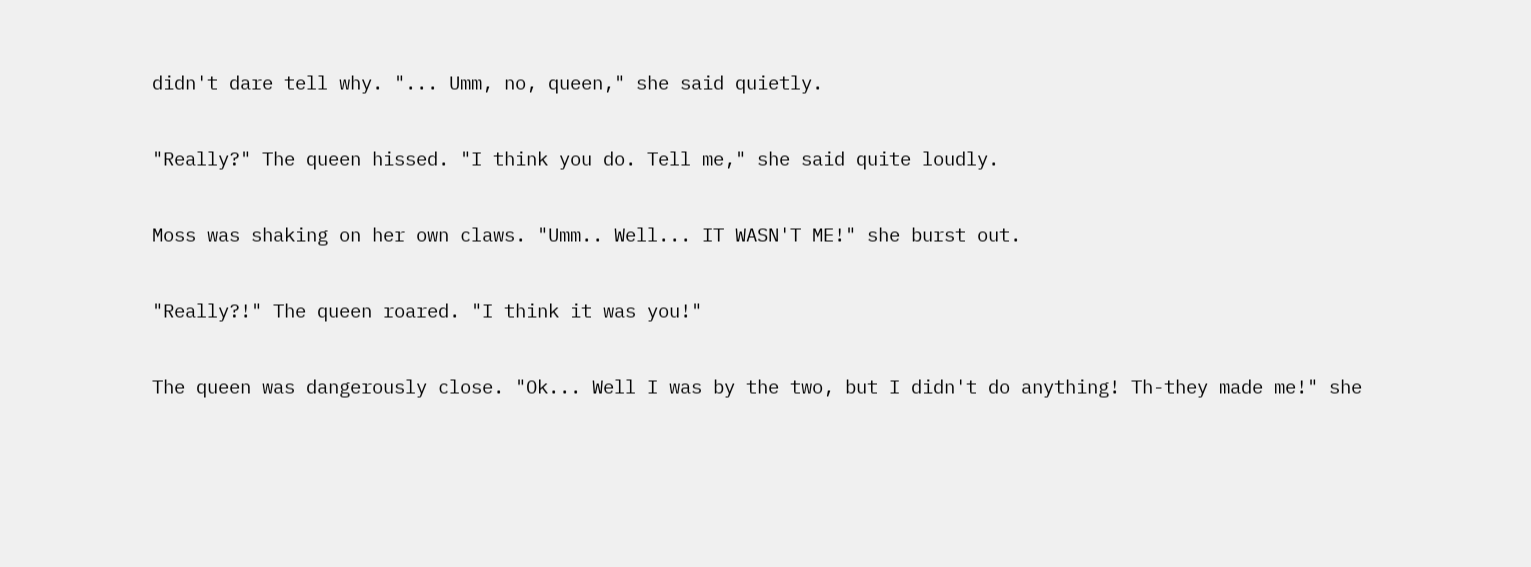didn't dare tell why. "... Umm, no, queen," she said quietly.

"Really?" The queen hissed. "I think you do. Tell me," she said quite loudly.

Moss was shaking on her own claws. "Umm.. Well... IT WASN'T ME!" she burst out.

"Really?!" The queen roared. "I think it was you!"

The queen was dangerously close. "Ok... Well I was by the two, but I didn't do anything! Th-they made me!" she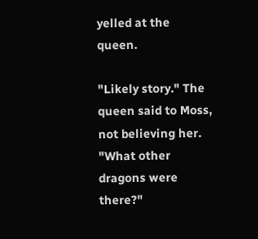yelled at the queen.

"Likely story." The queen said to Moss, not believing her. "What other dragons were there?"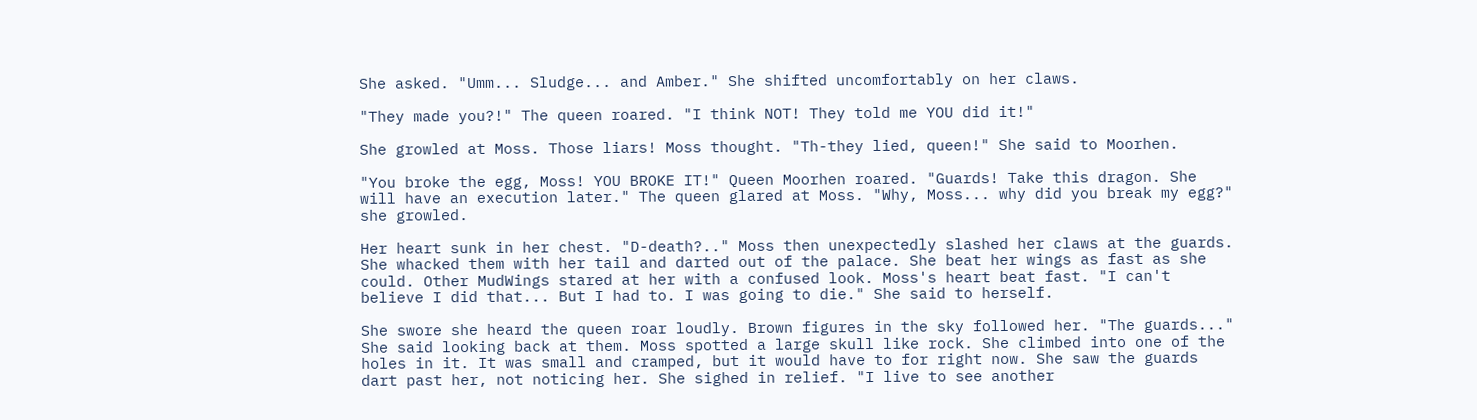She asked. "Umm... Sludge... and Amber." She shifted uncomfortably on her claws.

"They made you?!" The queen roared. "I think NOT! They told me YOU did it!"

She growled at Moss. Those liars! Moss thought. "Th-they lied, queen!" She said to Moorhen.

"You broke the egg, Moss! YOU BROKE IT!" Queen Moorhen roared. "Guards! Take this dragon. She will have an execution later." The queen glared at Moss. "Why, Moss... why did you break my egg?" she growled.

Her heart sunk in her chest. "D-death?.." Moss then unexpectedly slashed her claws at the guards. She whacked them with her tail and darted out of the palace. She beat her wings as fast as she could. Other MudWings stared at her with a confused look. Moss's heart beat fast. "I can't believe I did that... But I had to. I was going to die." She said to herself.

She swore she heard the queen roar loudly. Brown figures in the sky followed her. "The guards..." She said looking back at them. Moss spotted a large skull like rock. She climbed into one of the holes in it. It was small and cramped, but it would have to for right now. She saw the guards dart past her, not noticing her. She sighed in relief. "I live to see another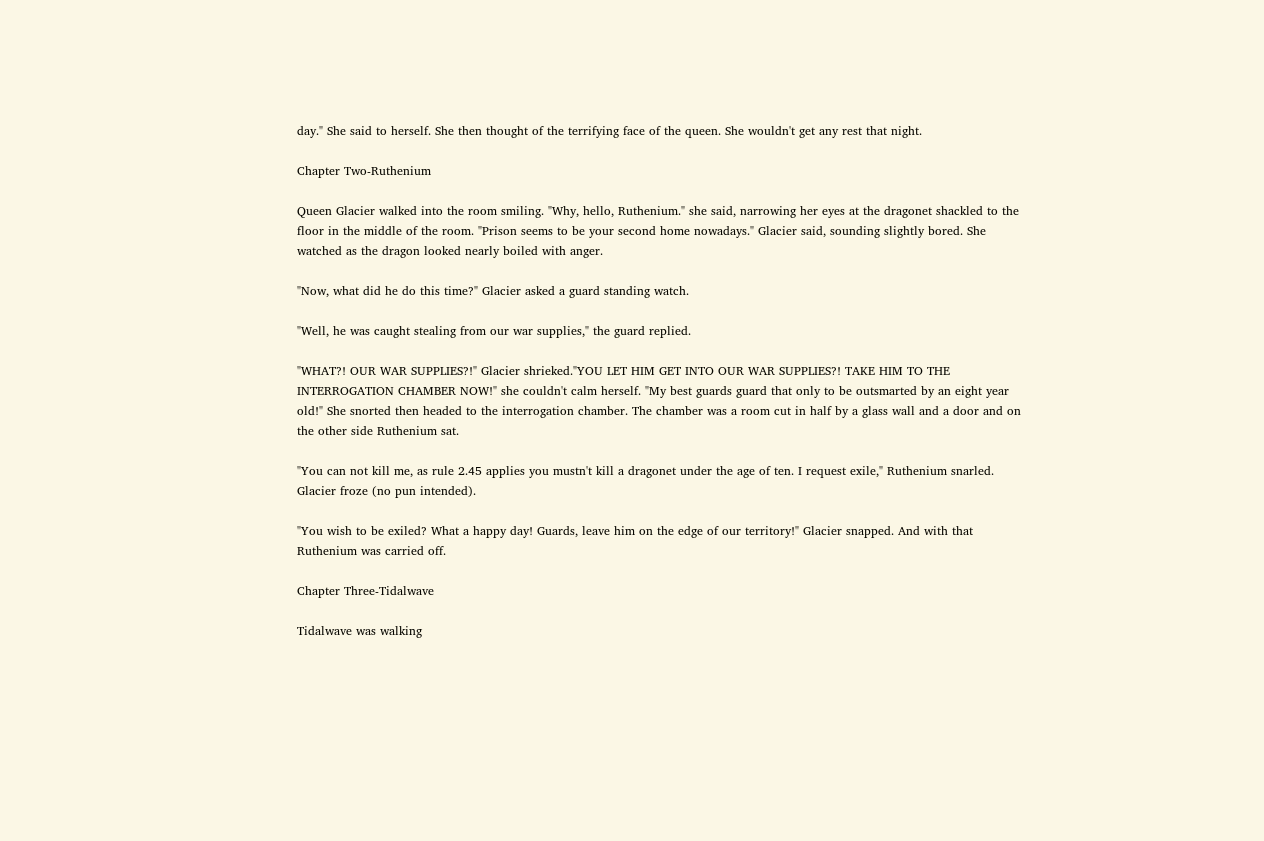day." She said to herself. She then thought of the terrifying face of the queen. She wouldn't get any rest that night.

Chapter Two-Ruthenium

Queen Glacier walked into the room smiling. "Why, hello, Ruthenium." she said, narrowing her eyes at the dragonet shackled to the floor in the middle of the room. "Prison seems to be your second home nowadays." Glacier said, sounding slightly bored. She watched as the dragon looked nearly boiled with anger.

"Now, what did he do this time?" Glacier asked a guard standing watch.

"Well, he was caught stealing from our war supplies," the guard replied.

"WHAT?! OUR WAR SUPPLIES?!" Glacier shrieked."YOU LET HIM GET INTO OUR WAR SUPPLIES?! TAKE HIM TO THE INTERROGATION CHAMBER NOW!" she couldn't calm herself. "My best guards guard that only to be outsmarted by an eight year old!" She snorted then headed to the interrogation chamber. The chamber was a room cut in half by a glass wall and a door and on the other side Ruthenium sat.

"You can not kill me, as rule 2.45 applies you mustn't kill a dragonet under the age of ten. I request exile," Ruthenium snarled. Glacier froze (no pun intended).

"You wish to be exiled? What a happy day! Guards, leave him on the edge of our territory!" Glacier snapped. And with that Ruthenium was carried off.

Chapter Three-Tidalwave

Tidalwave was walking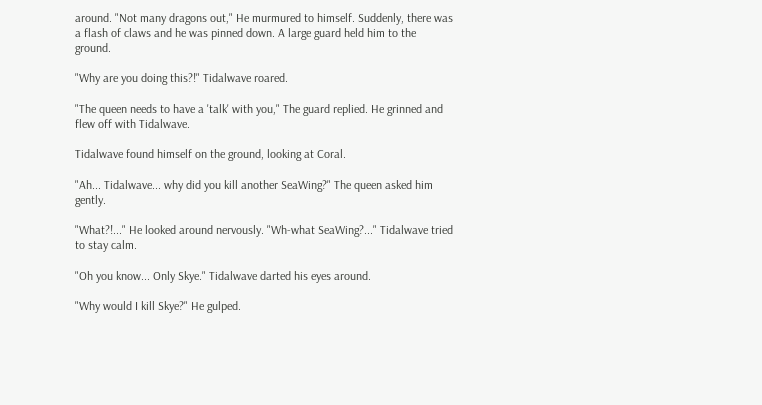around. "Not many dragons out," He murmured to himself. Suddenly, there was a flash of claws and he was pinned down. A large guard held him to the ground.

"Why are you doing this?!" Tidalwave roared.

"The queen needs to have a 'talk' with you," The guard replied. He grinned and flew off with Tidalwave.

Tidalwave found himself on the ground, looking at Coral.

"Ah... Tidalwave... why did you kill another SeaWing?" The queen asked him gently.

"What?!..." He looked around nervously. "Wh-what SeaWing?..." Tidalwave tried to stay calm.

"Oh you know... Only Skye." Tidalwave darted his eyes around.

"Why would I kill Skye?" He gulped.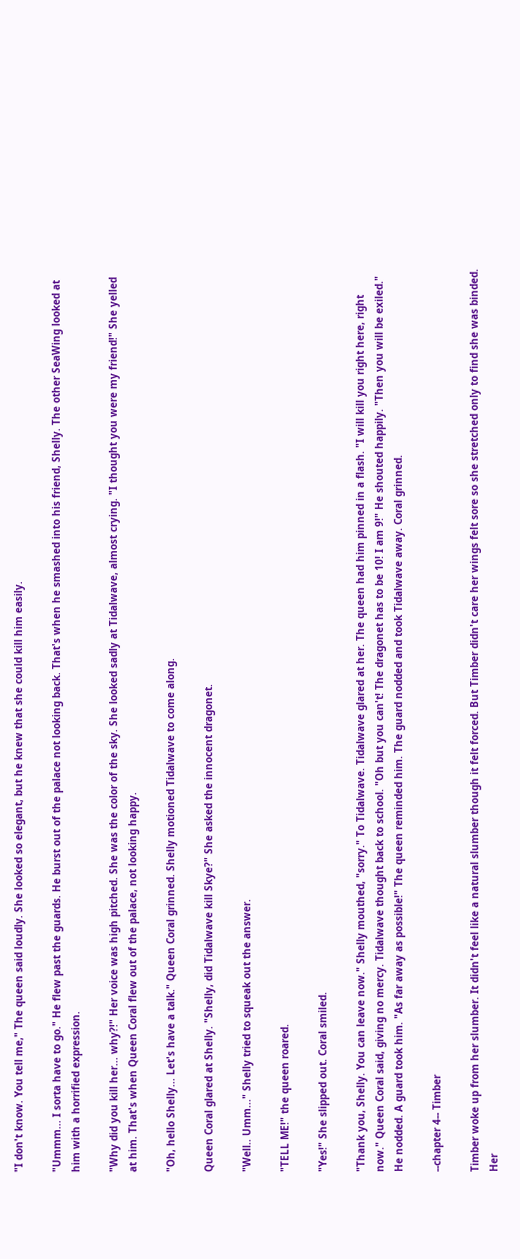"I don't know. You tell me," The queen said loudly. She looked so elegant, but he knew that she could kill him easily.

"Ummm... I sorta have to go." He flew past the guards. He burst out of the palace not looking back. That's when he smashed into his friend, Shelly. The other SeaWing looked at him with a horrified expression.

"Why did you kill her... why?!" Her voice was high pitched. She was the color of the sky. She looked sadly at Tidalwave, almost crying. "I thought you were my friend!" She yelled at him. That's when Queen Coral flew out of the palace, not looking happy.

"Oh, hello Shelly... Let's have a talk." Queen Coral grinned. Shelly motioned Tidalwave to come along.

Queen Coral glared at Shelly. "Shelly, did Tidalwave kill Skye?" She asked the innocent dragonet.

"Well.. Umm..." Shelly tried to squeak out the answer.

"TELL ME!" the queen roared.

"Yes!" She slipped out. Coral smiled.

"Thank you, Shelly. You can leave now." Shelly mouthed, "sorry." To Tidalwave. Tidalwave glared at her. The queen had him pinned in a flash. "I will kill you right here, right now." Queen Coral said, giving no mercy. Tidalwave thought back to school. "Oh but you can't! The dragonet has to be 10! I am 9!" He shouted happily. "Then you will be exiled." He nodded. A guard took him. "As far away as possible!" The queen reminded him. The guard nodded and took Tidalwave away. Coral grinned.

--chapter 4-- Timber

Timber woke up from her slumber. It didn't feel like a natural slumber though it felt forced. But Timber didn't care her wings felt sore so she stretched only to find she was binded. Her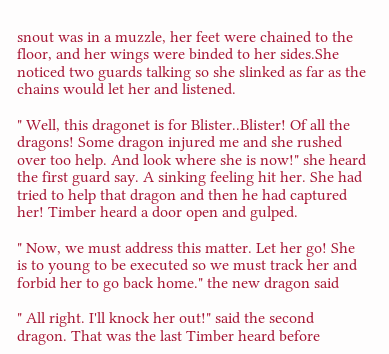snout was in a muzzle, her feet were chained to the floor, and her wings were binded to her sides.She noticed two guards talking so she slinked as far as the chains would let her and listened.

" Well, this dragonet is for Blister..Blister! Of all the dragons! Some dragon injured me and she rushed over too help. And look where she is now!" she heard the first guard say. A sinking feeling hit her. She had tried to help that dragon and then he had captured her! Timber heard a door open and gulped.

" Now, we must address this matter. Let her go! She is to young to be executed so we must track her and forbid her to go back home." the new dragon said

" All right. I'll knock her out!" said the second dragon. That was the last Timber heard before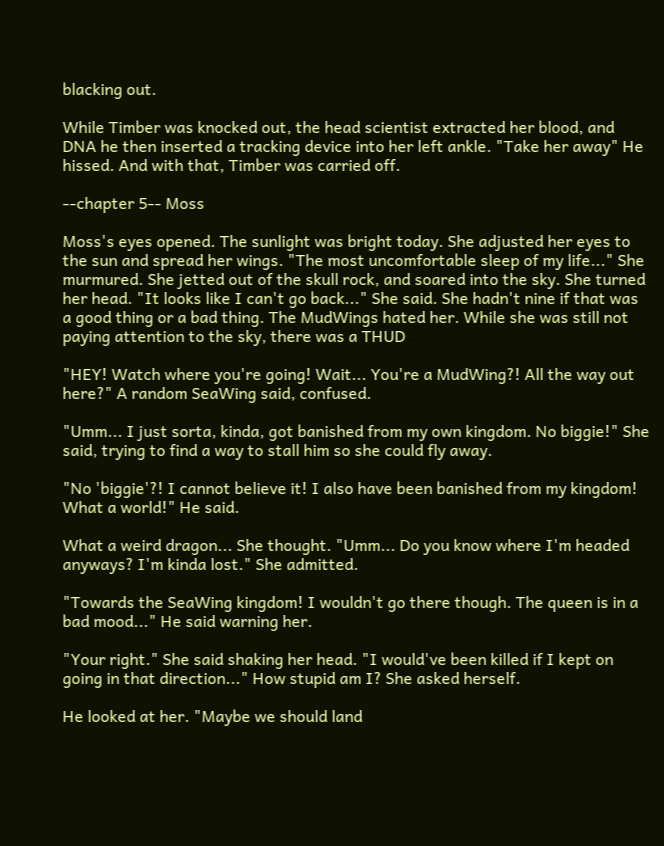blacking out.

While Timber was knocked out, the head scientist extracted her blood, and DNA he then inserted a tracking device into her left ankle. "Take her away" He hissed. And with that, Timber was carried off.

--chapter 5-- Moss

Moss's eyes opened. The sunlight was bright today. She adjusted her eyes to the sun and spread her wings. "The most uncomfortable sleep of my life..." She murmured. She jetted out of the skull rock, and soared into the sky. She turned her head. "It looks like I can't go back..." She said. She hadn't nine if that was a good thing or a bad thing. The MudWings hated her. While she was still not paying attention to the sky, there was a THUD

"HEY! Watch where you're going! Wait... You're a MudWing?! All the way out here?" A random SeaWing said, confused.

"Umm... I just sorta, kinda, got banished from my own kingdom. No biggie!" She said, trying to find a way to stall him so she could fly away.

"No 'biggie'?! I cannot believe it! I also have been banished from my kingdom! What a world!" He said.

What a weird dragon... She thought. "Umm... Do you know where I'm headed anyways? I'm kinda lost." She admitted.

"Towards the SeaWing kingdom! I wouldn't go there though. The queen is in a bad mood..." He said warning her.

"Your right." She said shaking her head. "I would've been killed if I kept on going in that direction..." How stupid am I? She asked herself.

He looked at her. "Maybe we should land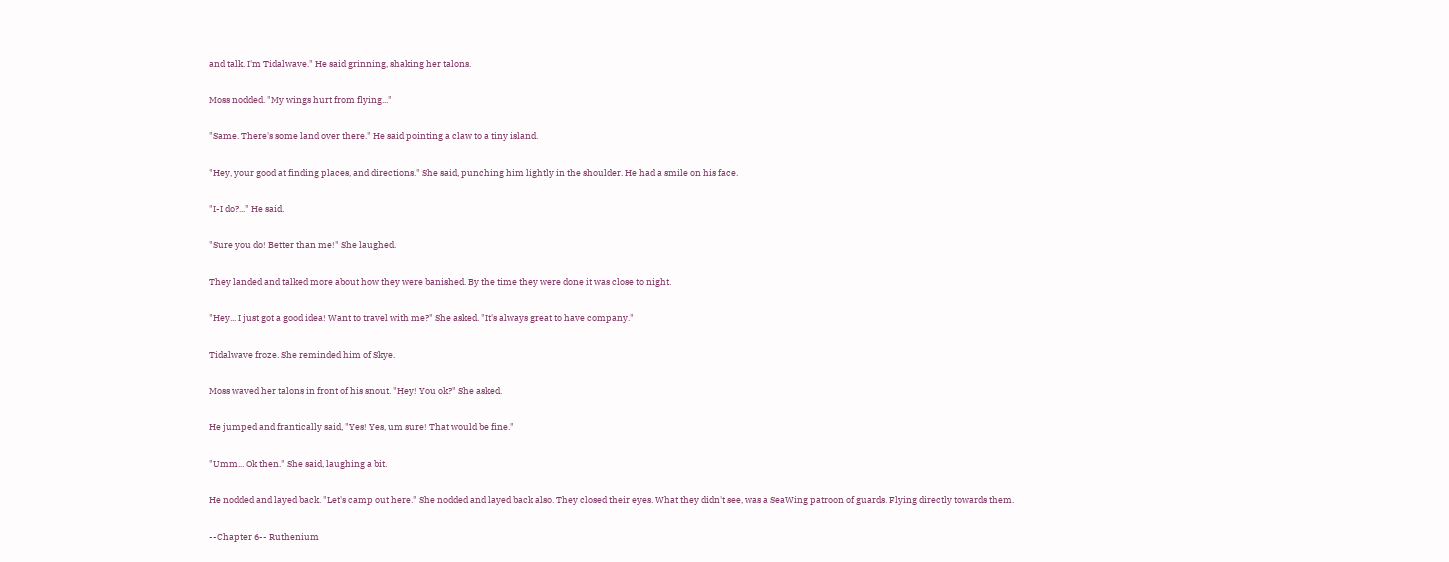and talk. I'm Tidalwave." He said grinning, shaking her talons.

Moss nodded. "My wings hurt from flying..."

"Same. There's some land over there." He said pointing a claw to a tiny island.

"Hey, your good at finding places, and directions." She said, punching him lightly in the shoulder. He had a smile on his face.

"I-I do?..." He said.

"Sure you do! Better than me!" She laughed.

They landed and talked more about how they were banished. By the time they were done it was close to night.

"Hey... I just got a good idea! Want to travel with me?" She asked. "It's always great to have company."

Tidalwave froze. She reminded him of Skye.

Moss waved her talons in front of his snout. "Hey! You ok?" She asked.

He jumped and frantically said, "Yes! Yes, um sure! That would be fine."

"Umm... Ok then." She said, laughing a bit.

He nodded and layed back. "Let's camp out here." She nodded and layed back also. They closed their eyes. What they didn't see, was a SeaWing patroon of guards. Flying directly towards them.

--Chapter 6-- Ruthenium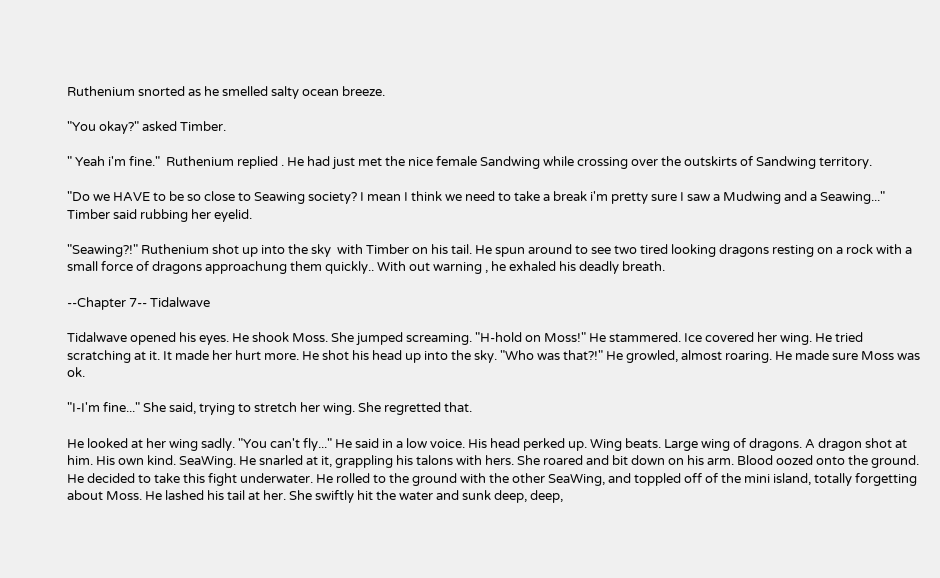Ruthenium snorted as he smelled salty ocean breeze.

"You okay?" asked Timber.

" Yeah i'm fine."  Ruthenium replied . He had just met the nice female Sandwing while crossing over the outskirts of Sandwing territory.

"Do we HAVE to be so close to Seawing society? I mean I think we need to take a break i'm pretty sure I saw a Mudwing and a Seawing..." Timber said rubbing her eyelid.

"Seawing?!" Ruthenium shot up into the sky  with Timber on his tail. He spun around to see two tired looking dragons resting on a rock with a small force of dragons approachung them quickly.. With out warning , he exhaled his deadly breath.

--Chapter 7-- Tidalwave

Tidalwave opened his eyes. He shook Moss. She jumped screaming. "H-hold on Moss!" He stammered. Ice covered her wing. He tried scratching at it. It made her hurt more. He shot his head up into the sky. "Who was that?!" He growled, almost roaring. He made sure Moss was ok.

"I-I'm fine..." She said, trying to stretch her wing. She regretted that.

He looked at her wing sadly. "You can't fly..." He said in a low voice. His head perked up. Wing beats. Large wing of dragons. A dragon shot at him. His own kind. SeaWing. He snarled at it, grappling his talons with hers. She roared and bit down on his arm. Blood oozed onto the ground. He decided to take this fight underwater. He rolled to the ground with the other SeaWing, and toppled off of the mini island, totally forgetting about Moss. He lashed his tail at her. She swiftly hit the water and sunk deep, deep,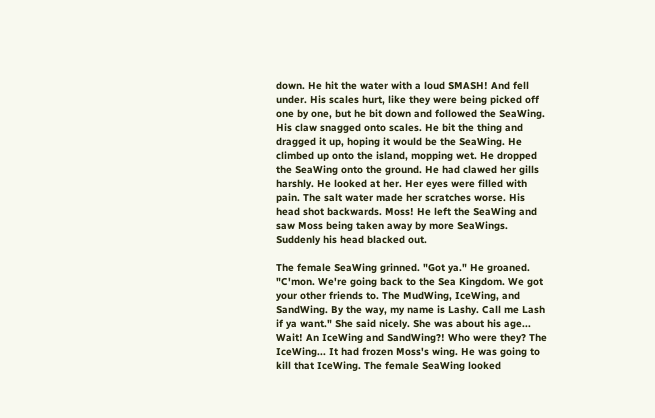down. He hit the water with a loud SMASH! And fell under. His scales hurt, like they were being picked off one by one, but he bit down and followed the SeaWing. His claw snagged onto scales. He bit the thing and dragged it up, hoping it would be the SeaWing. He climbed up onto the island, mopping wet. He dropped the SeaWing onto the ground. He had clawed her gills harshly. He looked at her. Her eyes were filled with pain. The salt water made her scratches worse. His head shot backwards. Moss! He left the SeaWing and saw Moss being taken away by more SeaWings. Suddenly his head blacked out.

The female SeaWing grinned. "Got ya." He groaned. "C'mon. We're going back to the Sea Kingdom. We got your other friends to. The MudWing, IceWing, and SandWing. By the way, my name is Lashy. Call me Lash if ya want." She said nicely. She was about his age... Wait! An IceWing and SandWing?! Who were they? The IceWing... It had frozen Moss's wing. He was going to kill that IceWing. The female SeaWing looked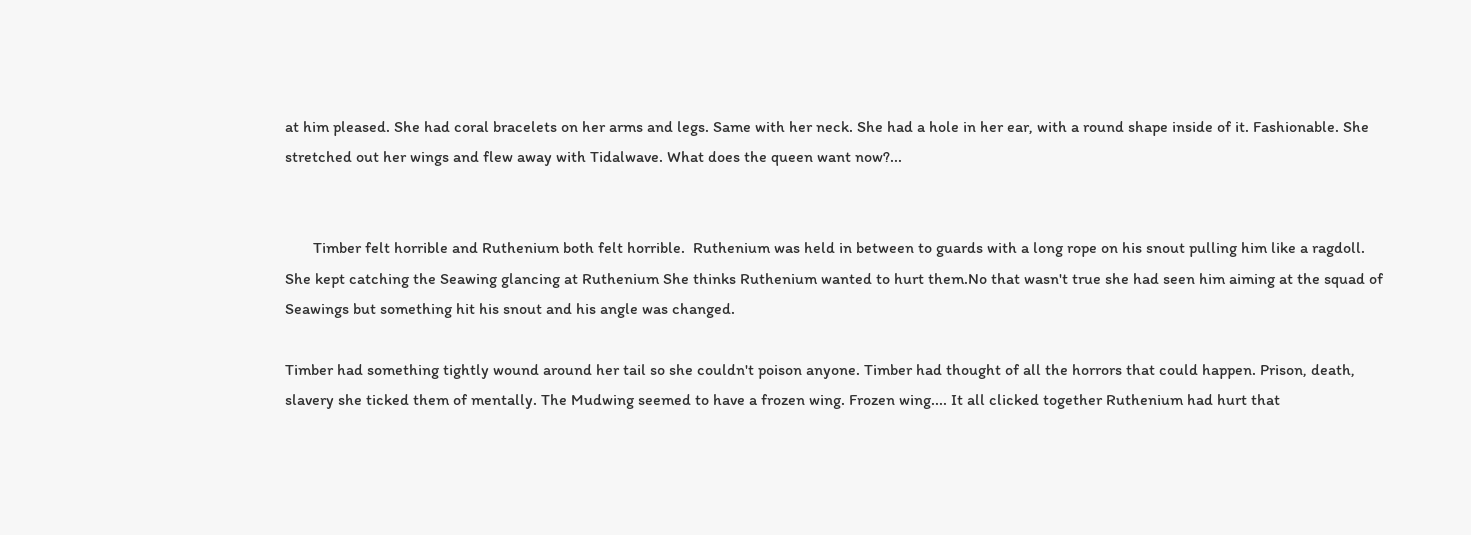at him pleased. She had coral bracelets on her arms and legs. Same with her neck. She had a hole in her ear, with a round shape inside of it. Fashionable. She stretched out her wings and flew away with Tidalwave. What does the queen want now?...


       Timber felt horrible and Ruthenium both felt horrible.  Ruthenium was held in between to guards with a long rope on his snout pulling him like a ragdoll. She kept catching the Seawing glancing at Ruthenium She thinks Ruthenium wanted to hurt them.No that wasn't true she had seen him aiming at the squad of Seawings but something hit his snout and his angle was changed.

Timber had something tightly wound around her tail so she couldn't poison anyone. Timber had thought of all the horrors that could happen. Prison, death, slavery she ticked them of mentally. The Mudwing seemed to have a frozen wing. Frozen wing.... It all clicked together Ruthenium had hurt that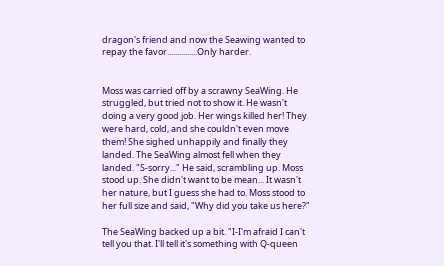dragon's friend and now the Seawing wanted to repay the favor...............Only harder.


Moss was carried off by a scrawny SeaWing. He struggled, but tried not to show it. He wasn't doing a very good job. Her wings killed her! They were hard, cold, and she couldn't even move them! She sighed unhappily and finally they landed. The SeaWing almost fell when they landed. "S-sorry..." He said, scrambling up. Moss stood up. She didn't want to be mean... It wasn't her nature, but I guess she had to. Moss stood to her full size and said, "Why did you take us here?"

The SeaWing backed up a bit. "I-I'm afraid I can't tell you that. I'll tell it's something with Q-queen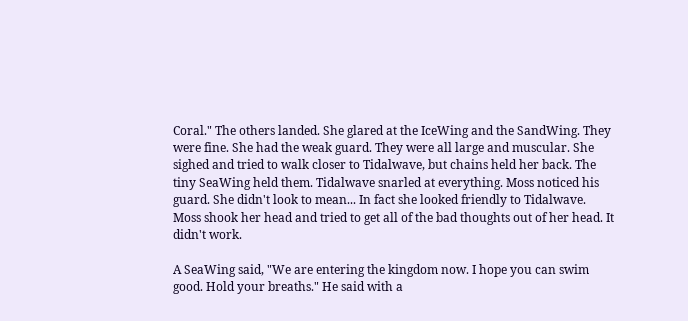Coral." The others landed. She glared at the IceWing and the SandWing. They were fine. She had the weak guard. They were all large and muscular. She sighed and tried to walk closer to Tidalwave, but chains held her back. The tiny SeaWing held them. Tidalwave snarled at everything. Moss noticed his guard. She didn't look to mean... In fact she looked friendly to Tidalwave. Moss shook her head and tried to get all of the bad thoughts out of her head. It didn't work.

A SeaWing said, "We are entering the kingdom now. I hope you can swim good. Hold your breaths." He said with a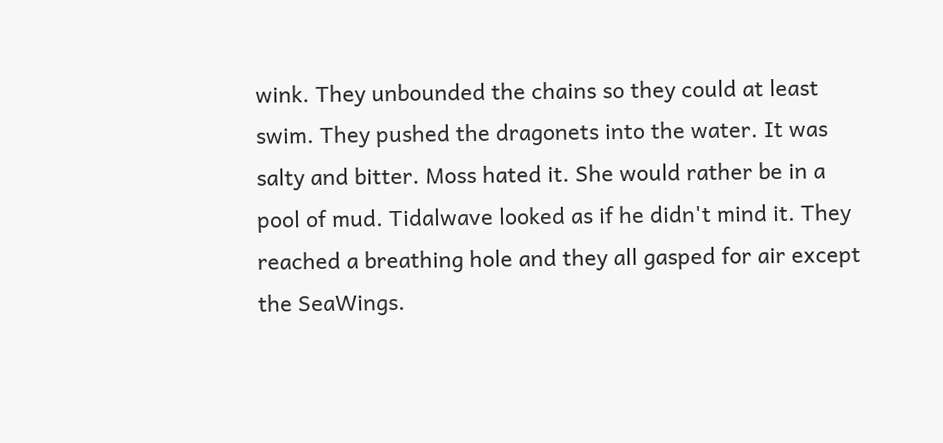wink. They unbounded the chains so they could at least swim. They pushed the dragonets into the water. It was salty and bitter. Moss hated it. She would rather be in a pool of mud. Tidalwave looked as if he didn't mind it. They reached a breathing hole and they all gasped for air except the SeaWings.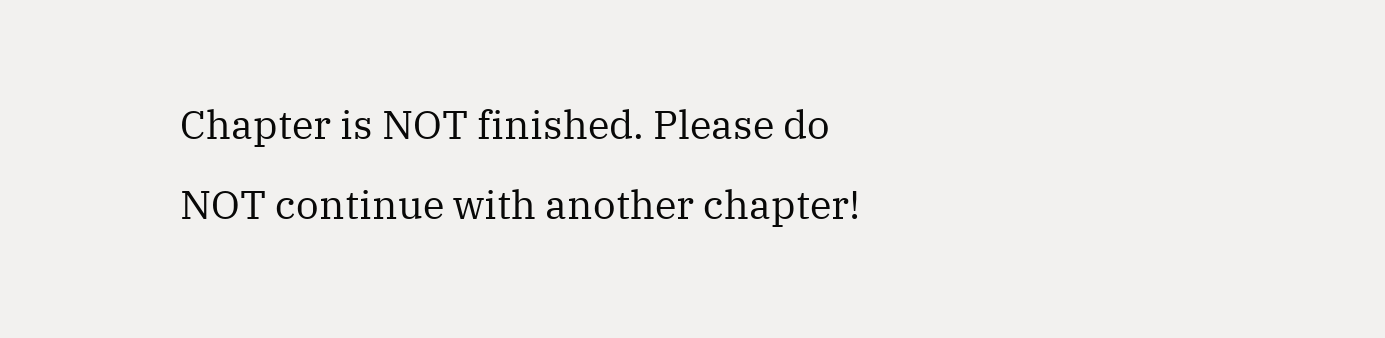Chapter is NOT finished. Please do NOT continue with another chapter!